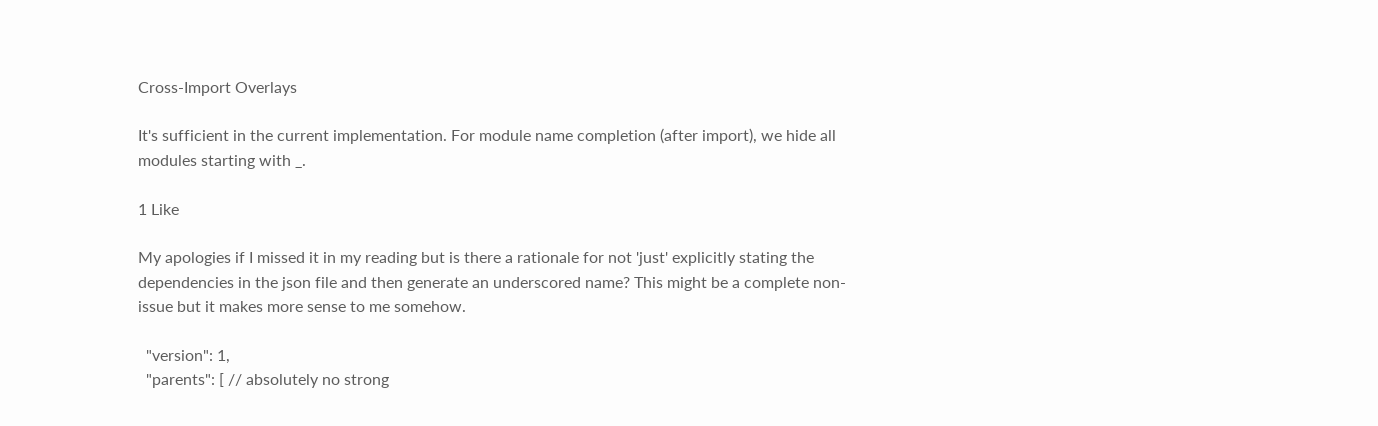Cross-Import Overlays

It's sufficient in the current implementation. For module name completion (after import), we hide all modules starting with _.

1 Like

My apologies if I missed it in my reading but is there a rationale for not 'just' explicitly stating the dependencies in the json file and then generate an underscored name? This might be a complete non-issue but it makes more sense to me somehow.

  "version": 1,
  "parents": [ // absolutely no strong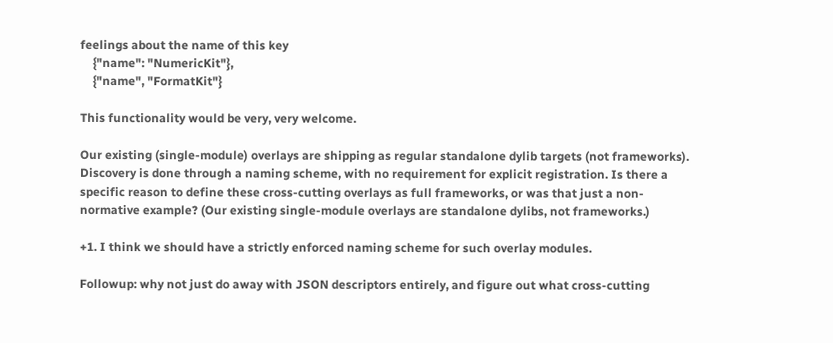feelings about the name of this key
    {"name": "NumericKit"},
    {"name", "FormatKit"}

This functionality would be very, very welcome.

Our existing (single-module) overlays are shipping as regular standalone dylib targets (not frameworks). Discovery is done through a naming scheme, with no requirement for explicit registration. Is there a specific reason to define these cross-cutting overlays as full frameworks, or was that just a non-normative example? (Our existing single-module overlays are standalone dylibs, not frameworks.)

+1. I think we should have a strictly enforced naming scheme for such overlay modules.

Followup: why not just do away with JSON descriptors entirely, and figure out what cross-cutting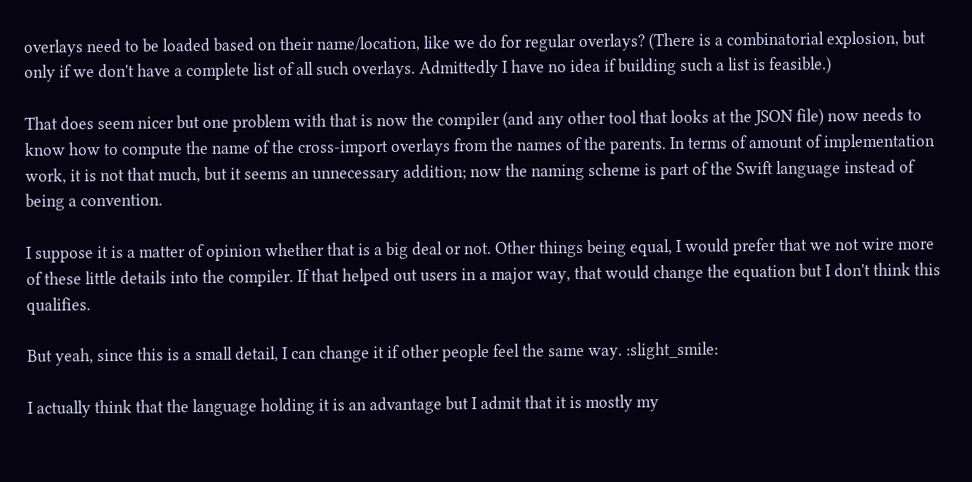overlays need to be loaded based on their name/location, like we do for regular overlays? (There is a combinatorial explosion, but only if we don't have a complete list of all such overlays. Admittedly I have no idea if building such a list is feasible.)

That does seem nicer but one problem with that is now the compiler (and any other tool that looks at the JSON file) now needs to know how to compute the name of the cross-import overlays from the names of the parents. In terms of amount of implementation work, it is not that much, but it seems an unnecessary addition; now the naming scheme is part of the Swift language instead of being a convention.

I suppose it is a matter of opinion whether that is a big deal or not. Other things being equal, I would prefer that we not wire more of these little details into the compiler. If that helped out users in a major way, that would change the equation but I don't think this qualifies.

But yeah, since this is a small detail, I can change it if other people feel the same way. :slight_smile:

I actually think that the language holding it is an advantage but I admit that it is mostly my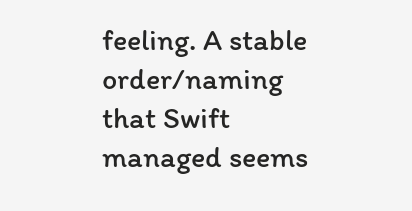feeling. A stable order/naming that Swift managed seems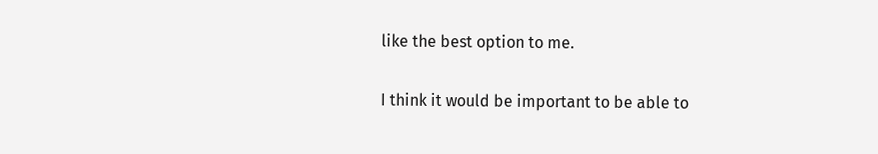like the best option to me.

I think it would be important to be able to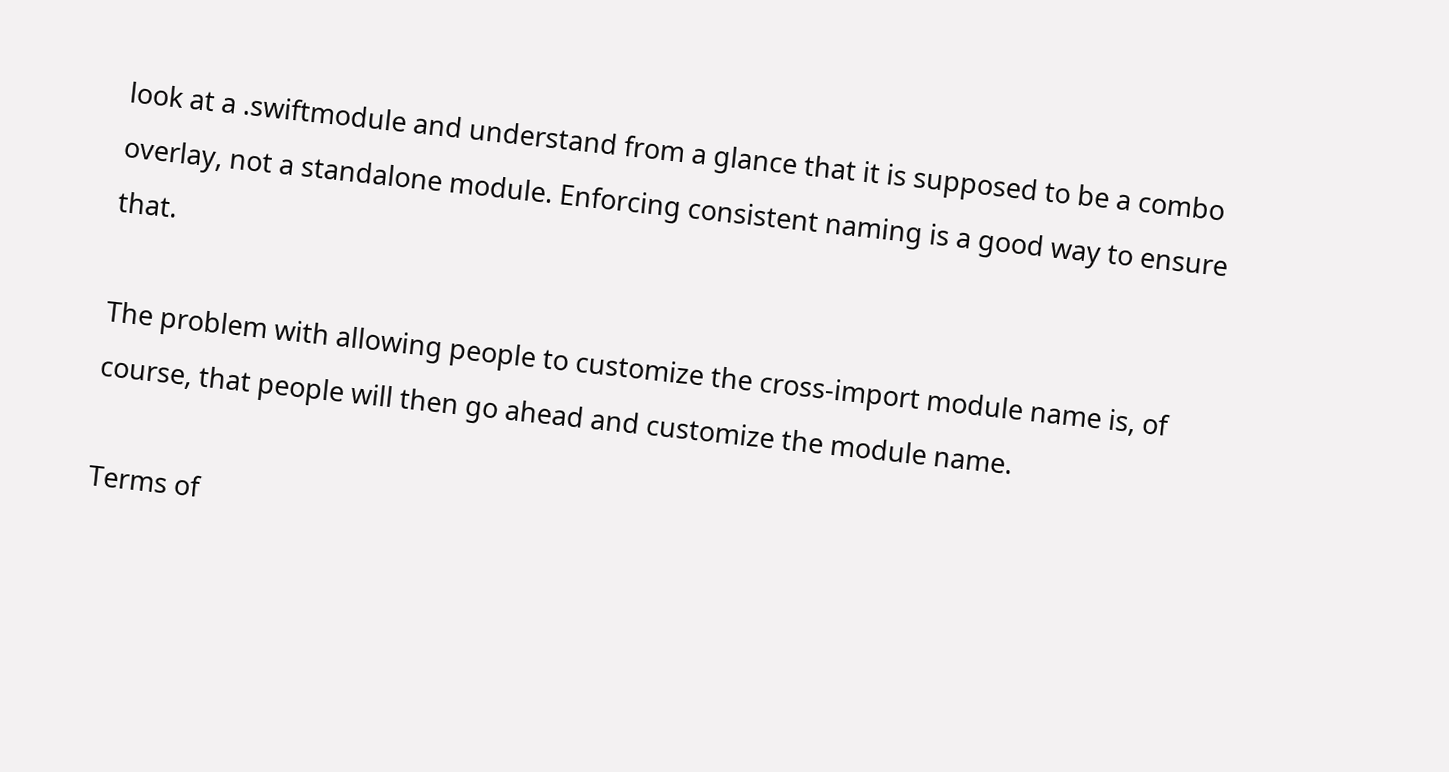look at a .swiftmodule and understand from a glance that it is supposed to be a combo overlay, not a standalone module. Enforcing consistent naming is a good way to ensure that.

The problem with allowing people to customize the cross-import module name is, of course, that people will then go ahead and customize the module name.

Terms of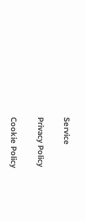Service

Privacy Policy

Cookie Policy